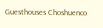Guesthouses Choshuenco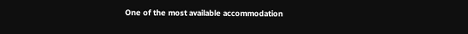One of the most available accommodation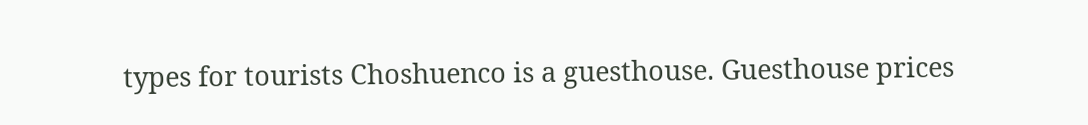types for tourists Choshuenco is a guesthouse. Guesthouse prices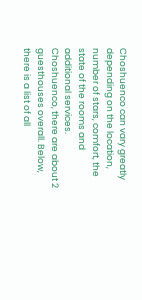Choshuenco can vary greatly depending on the location, number of stars, comfort, the state of the rooms and additional services. Choshuenco, there are about 2 guesthouses overall. Below, there is a list of all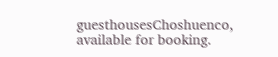guesthousesChoshuenco, available for booking.